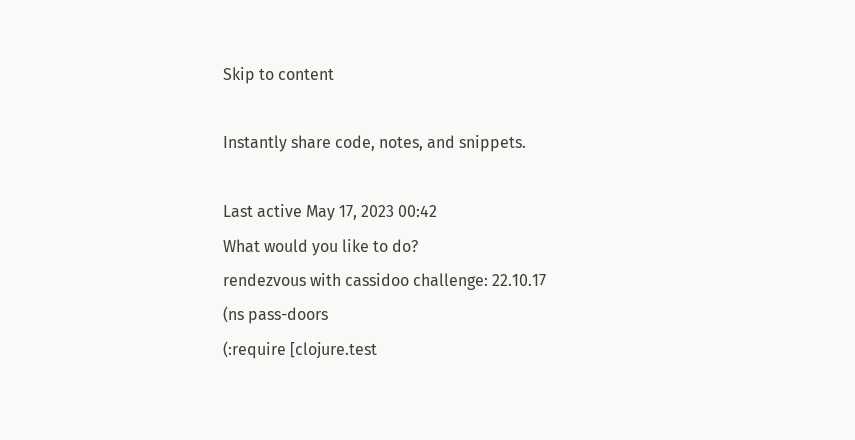Skip to content

Instantly share code, notes, and snippets.

Last active May 17, 2023 00:42
What would you like to do?
rendezvous with cassidoo challenge: 22.10.17
(ns pass-doors
(:require [clojure.test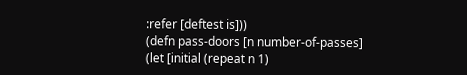:refer [deftest is]))
(defn pass-doors [n number-of-passes]
(let [initial (repeat n 1)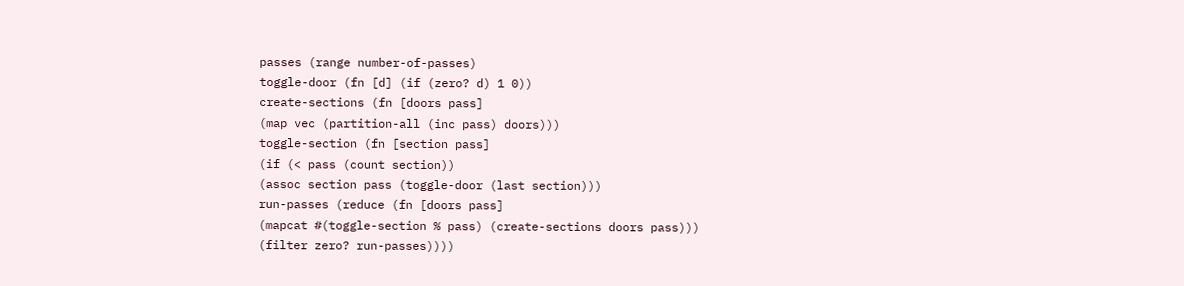passes (range number-of-passes)
toggle-door (fn [d] (if (zero? d) 1 0))
create-sections (fn [doors pass]
(map vec (partition-all (inc pass) doors)))
toggle-section (fn [section pass]
(if (< pass (count section))
(assoc section pass (toggle-door (last section)))
run-passes (reduce (fn [doors pass]
(mapcat #(toggle-section % pass) (create-sections doors pass)))
(filter zero? run-passes))))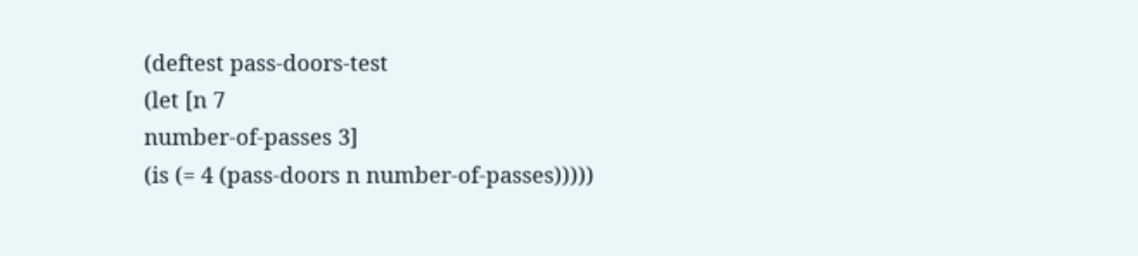(deftest pass-doors-test
(let [n 7
number-of-passes 3]
(is (= 4 (pass-doors n number-of-passes)))))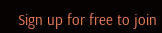Sign up for free to join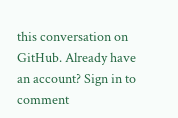this conversation on GitHub. Already have an account? Sign in to comment